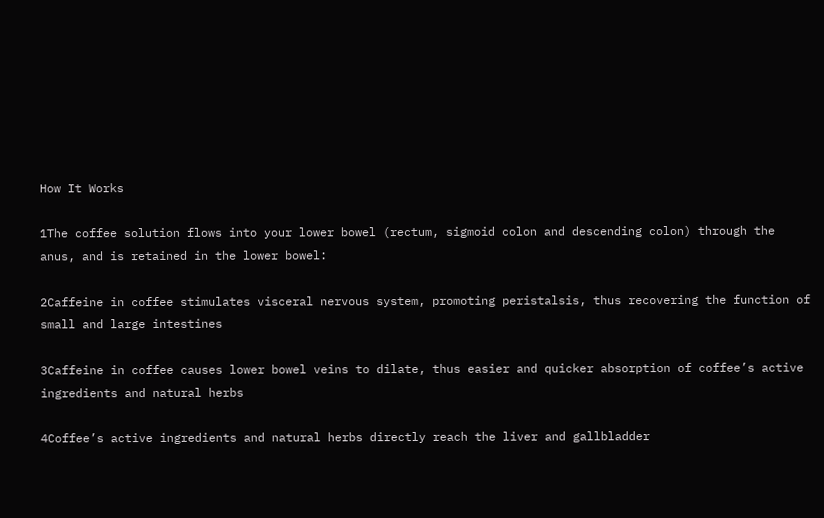How It Works

1The coffee solution flows into your lower bowel (rectum, sigmoid colon and descending colon) through the anus, and is retained in the lower bowel:

2Caffeine in coffee stimulates visceral nervous system, promoting peristalsis, thus recovering the function of small and large intestines

3Caffeine in coffee causes lower bowel veins to dilate, thus easier and quicker absorption of coffee’s active ingredients and natural herbs

4Coffee’s active ingredients and natural herbs directly reach the liver and gallbladder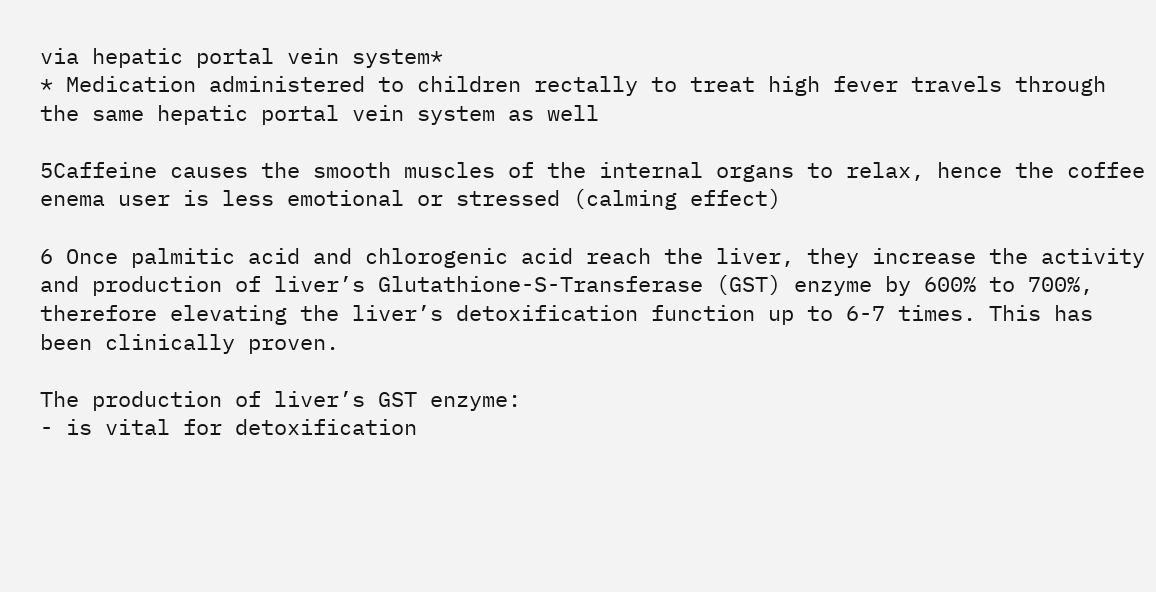via hepatic portal vein system*
* Medication administered to children rectally to treat high fever travels through the same hepatic portal vein system as well

5Caffeine causes the smooth muscles of the internal organs to relax, hence the coffee enema user is less emotional or stressed (calming effect)

6 Once palmitic acid and chlorogenic acid reach the liver, they increase the activity and production of liver’s Glutathione-S-Transferase (GST) enzyme by 600% to 700%, therefore elevating the liver’s detoxification function up to 6-7 times. This has been clinically proven.

The production of liver’s GST enzyme:
- is vital for detoxification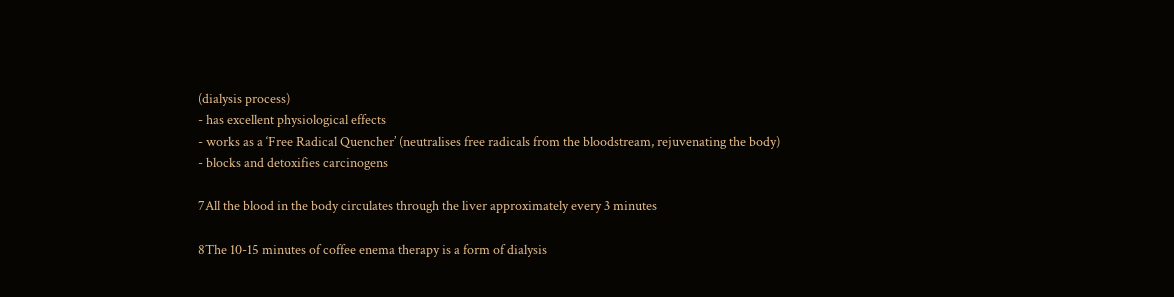(dialysis process)
- has excellent physiological effects
- works as a ‘Free Radical Quencher’ (neutralises free radicals from the bloodstream, rejuvenating the body)
- blocks and detoxifies carcinogens

7All the blood in the body circulates through the liver approximately every 3 minutes

8The 10-15 minutes of coffee enema therapy is a form of dialysis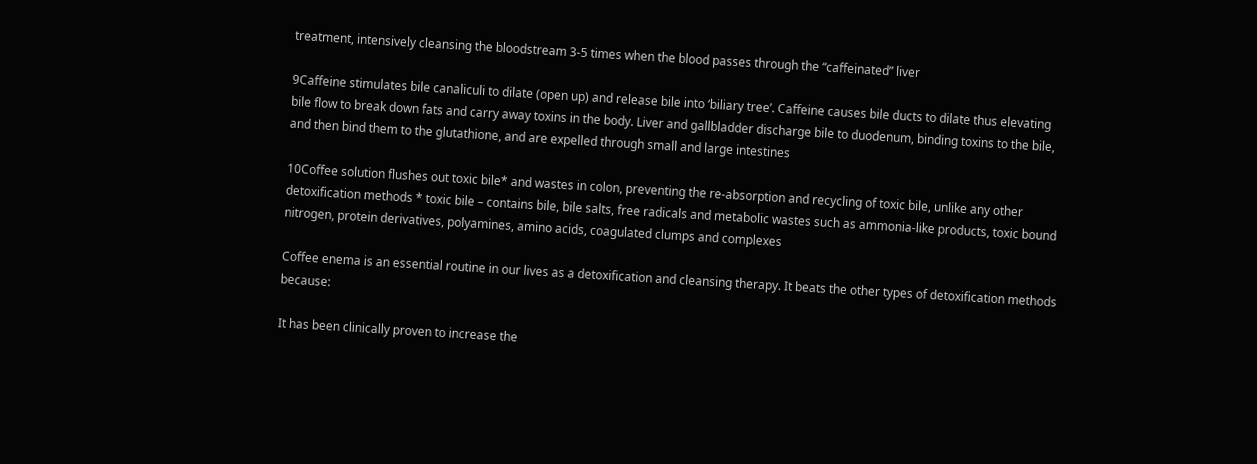treatment, intensively cleansing the bloodstream 3-5 times when the blood passes through the “caffeinated” liver

9Caffeine stimulates bile canaliculi to dilate (open up) and release bile into ‘biliary tree’. Caffeine causes bile ducts to dilate thus elevating bile flow to break down fats and carry away toxins in the body. Liver and gallbladder discharge bile to duodenum, binding toxins to the bile, and then bind them to the glutathione, and are expelled through small and large intestines

10Coffee solution flushes out toxic bile* and wastes in colon, preventing the re-absorption and recycling of toxic bile, unlike any other detoxification methods * toxic bile – contains bile, bile salts, free radicals and metabolic wastes such as ammonia-like products, toxic bound nitrogen, protein derivatives, polyamines, amino acids, coagulated clumps and complexes

Coffee enema is an essential routine in our lives as a detoxification and cleansing therapy. It beats the other types of detoxification methods because:

It has been clinically proven to increase the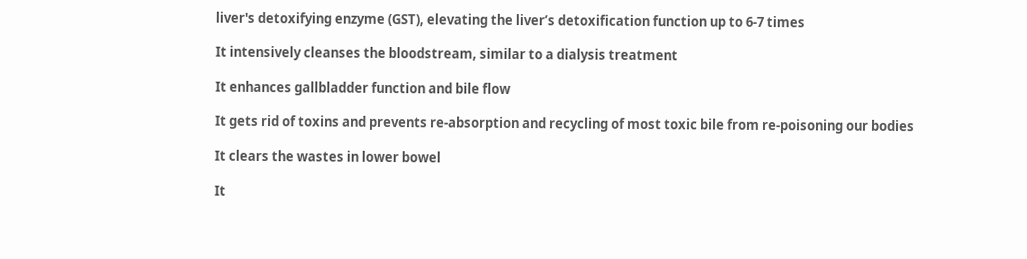liver's detoxifying enzyme (GST), elevating the liver’s detoxification function up to 6-7 times

It intensively cleanses the bloodstream, similar to a dialysis treatment

It enhances gallbladder function and bile flow

It gets rid of toxins and prevents re-absorption and recycling of most toxic bile from re-poisoning our bodies

It clears the wastes in lower bowel

It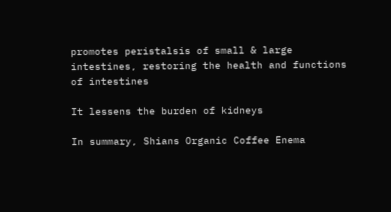promotes peristalsis of small & large intestines, restoring the health and functions of intestines

It lessens the burden of kidneys

In summary, Shians Organic Coffee Enema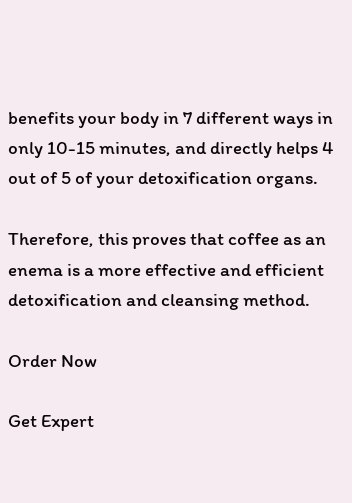benefits your body in 7 different ways in only 10-15 minutes, and directly helps 4 out of 5 of your detoxification organs.

Therefore, this proves that coffee as an enema is a more effective and efficient detoxification and cleansing method.

Order Now

Get Expert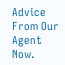Advice From Our Agent Now.